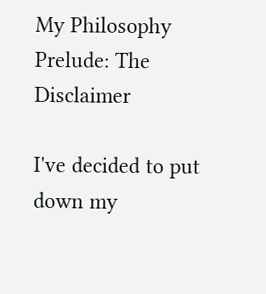My Philosophy Prelude: The Disclaimer

I've decided to put down my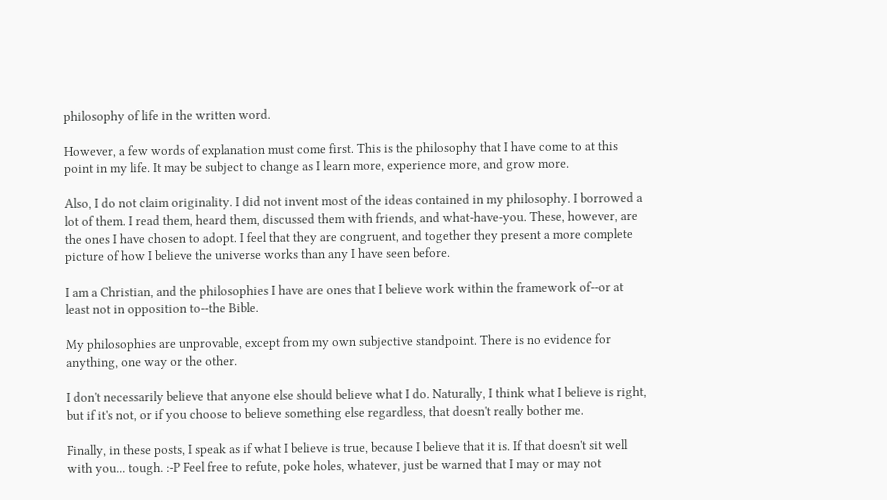philosophy of life in the written word.

However, a few words of explanation must come first. This is the philosophy that I have come to at this point in my life. It may be subject to change as I learn more, experience more, and grow more.

Also, I do not claim originality. I did not invent most of the ideas contained in my philosophy. I borrowed a lot of them. I read them, heard them, discussed them with friends, and what-have-you. These, however, are the ones I have chosen to adopt. I feel that they are congruent, and together they present a more complete picture of how I believe the universe works than any I have seen before.

I am a Christian, and the philosophies I have are ones that I believe work within the framework of--or at least not in opposition to--the Bible.

My philosophies are unprovable, except from my own subjective standpoint. There is no evidence for anything, one way or the other.

I don't necessarily believe that anyone else should believe what I do. Naturally, I think what I believe is right, but if it's not, or if you choose to believe something else regardless, that doesn't really bother me.

Finally, in these posts, I speak as if what I believe is true, because I believe that it is. If that doesn't sit well with you... tough. :-P Feel free to refute, poke holes, whatever, just be warned that I may or may not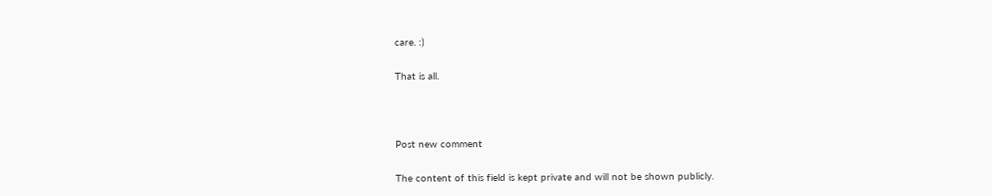care. :)

That is all.



Post new comment

The content of this field is kept private and will not be shown publicly.